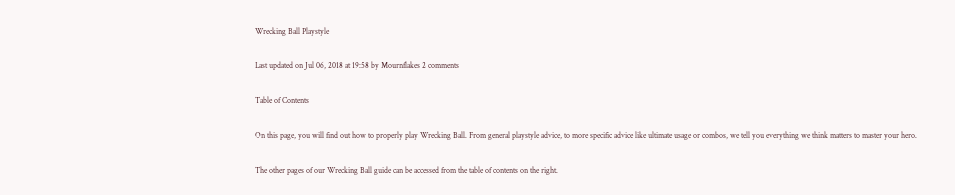Wrecking Ball Playstyle

Last updated on Jul 06, 2018 at 19:58 by Mournflakes 2 comments

Table of Contents

On this page, you will find out how to properly play Wrecking Ball. From general playstyle advice, to more specific advice like ultimate usage or combos, we tell you everything we think matters to master your hero.

The other pages of our Wrecking Ball guide can be accessed from the table of contents on the right.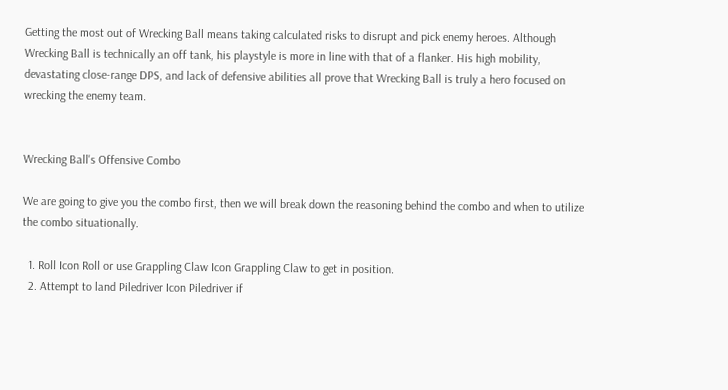Getting the most out of Wrecking Ball means taking calculated risks to disrupt and pick enemy heroes. Although Wrecking Ball is technically an off tank, his playstyle is more in line with that of a flanker. His high mobility, devastating close-range DPS, and lack of defensive abilities all prove that Wrecking Ball is truly a hero focused on wrecking the enemy team.


Wrecking Ball's Offensive Combo

We are going to give you the combo first, then we will break down the reasoning behind the combo and when to utilize the combo situationally.

  1. Roll Icon Roll or use Grappling Claw Icon Grappling Claw to get in position.
  2. Attempt to land Piledriver Icon Piledriver if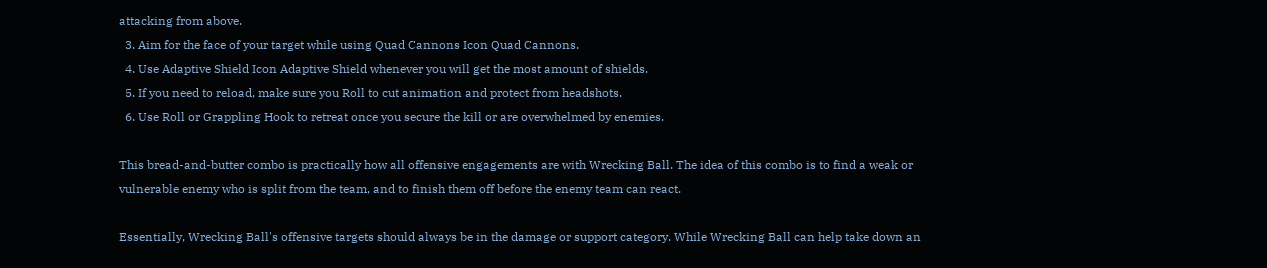attacking from above.
  3. Aim for the face of your target while using Quad Cannons Icon Quad Cannons.
  4. Use Adaptive Shield Icon Adaptive Shield whenever you will get the most amount of shields.
  5. If you need to reload, make sure you Roll to cut animation and protect from headshots.
  6. Use Roll or Grappling Hook to retreat once you secure the kill or are overwhelmed by enemies.

This bread-and-butter combo is practically how all offensive engagements are with Wrecking Ball. The idea of this combo is to find a weak or vulnerable enemy who is split from the team, and to finish them off before the enemy team can react.

Essentially, Wrecking Ball's offensive targets should always be in the damage or support category. While Wrecking Ball can help take down an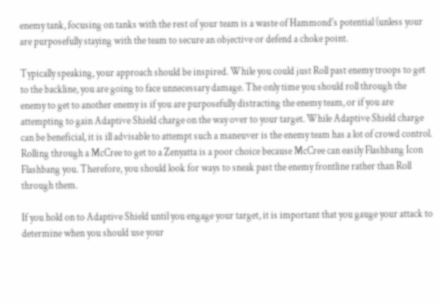enemy tank, focusing on tanks with the rest of your team is a waste of Hammond's potential (unless your are purposefully staying with the team to secure an objective or defend a choke point.

Typically speaking, your approach should be inspired. While you could just Roll past enemy troops to get to the backline, you are going to face unnecessary damage. The only time you should roll through the enemy to get to another enemy is if you are purposefully distracting the enemy team, or if you are attempting to gain Adaptive Shield charge on the way over to your target. While Adaptive Shield charge can be beneficial, it is ill advisable to attempt such a maneuver is the enemy team has a lot of crowd control. Rolling through a McCree to get to a Zenyatta is a poor choice because McCree can easily Flashbang Icon Flashbang you. Therefore, you should look for ways to sneak past the enemy frontline rather than Roll through them.

If you hold on to Adaptive Shield until you engage your target, it is important that you gauge your attack to determine when you should use your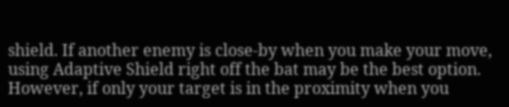shield. If another enemy is close-by when you make your move, using Adaptive Shield right off the bat may be the best option. However, if only your target is in the proximity when you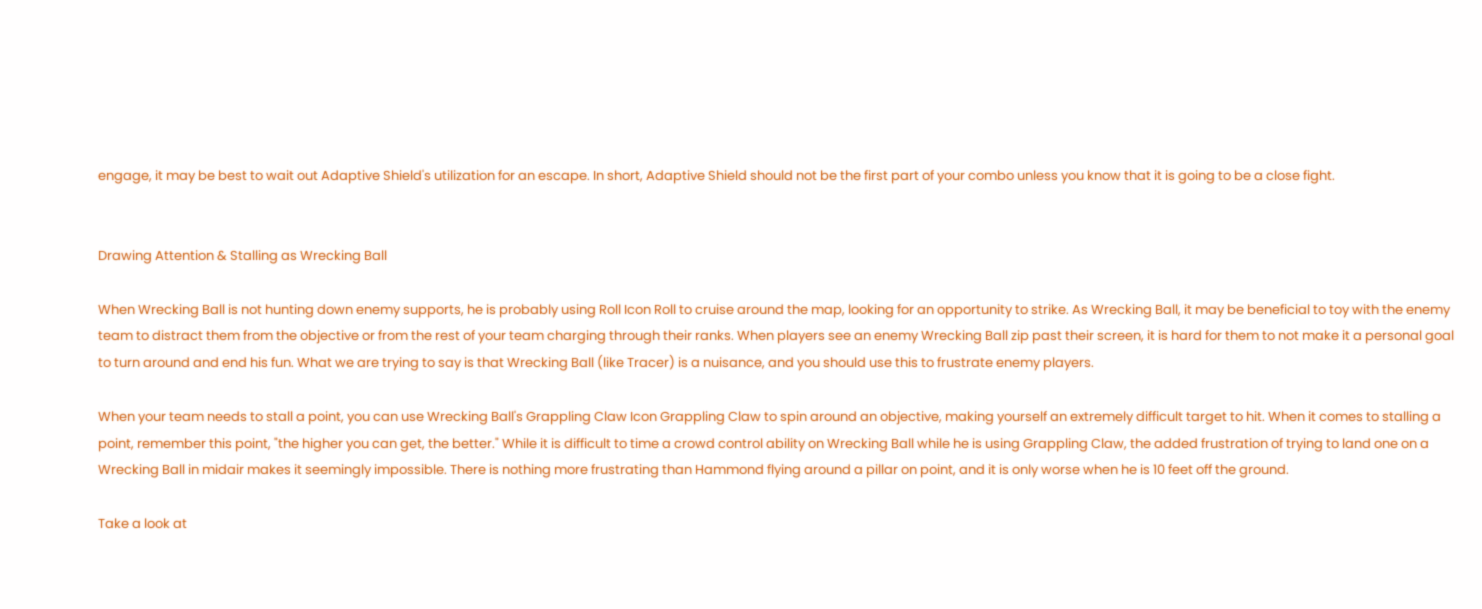engage, it may be best to wait out Adaptive Shield's utilization for an escape. In short, Adaptive Shield should not be the first part of your combo unless you know that it is going to be a close fight.


Drawing Attention & Stalling as Wrecking Ball

When Wrecking Ball is not hunting down enemy supports, he is probably using Roll Icon Roll to cruise around the map, looking for an opportunity to strike. As Wrecking Ball, it may be beneficial to toy with the enemy team to distract them from the objective or from the rest of your team charging through their ranks. When players see an enemy Wrecking Ball zip past their screen, it is hard for them to not make it a personal goal to turn around and end his fun. What we are trying to say is that Wrecking Ball (like Tracer) is a nuisance, and you should use this to frustrate enemy players.

When your team needs to stall a point, you can use Wrecking Ball's Grappling Claw Icon Grappling Claw to spin around an objective, making yourself an extremely difficult target to hit. When it comes to stalling a point, remember this point, "the higher you can get, the better." While it is difficult to time a crowd control ability on Wrecking Ball while he is using Grappling Claw, the added frustration of trying to land one on a Wrecking Ball in midair makes it seemingly impossible. There is nothing more frustrating than Hammond flying around a pillar on point, and it is only worse when he is 10 feet off the ground.

Take a look at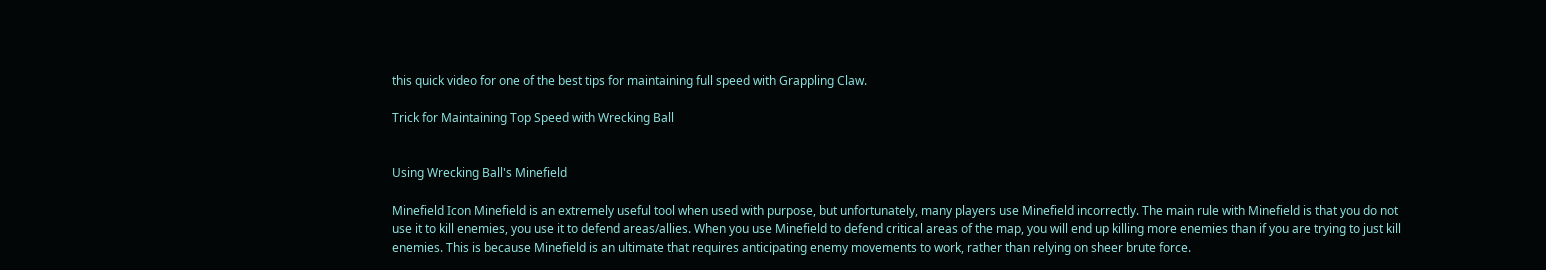this quick video for one of the best tips for maintaining full speed with Grappling Claw.

Trick for Maintaining Top Speed with Wrecking Ball


Using Wrecking Ball's Minefield

Minefield Icon Minefield is an extremely useful tool when used with purpose, but unfortunately, many players use Minefield incorrectly. The main rule with Minefield is that you do not use it to kill enemies, you use it to defend areas/allies. When you use Minefield to defend critical areas of the map, you will end up killing more enemies than if you are trying to just kill enemies. This is because Minefield is an ultimate that requires anticipating enemy movements to work, rather than relying on sheer brute force.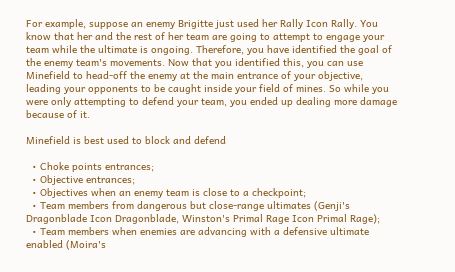For example, suppose an enemy Brigitte just used her Rally Icon Rally. You know that her and the rest of her team are going to attempt to engage your team while the ultimate is ongoing. Therefore, you have identified the goal of the enemy team's movements. Now that you identified this, you can use Minefield to head-off the enemy at the main entrance of your objective, leading your opponents to be caught inside your field of mines. So while you were only attempting to defend your team, you ended up dealing more damage because of it.

Minefield is best used to block and defend

  • Choke points entrances;
  • Objective entrances;
  • Objectives when an enemy team is close to a checkpoint;
  • Team members from dangerous but close-range ultimates (Genji's Dragonblade Icon Dragonblade, Winston's Primal Rage Icon Primal Rage);
  • Team members when enemies are advancing with a defensive ultimate enabled (Moira's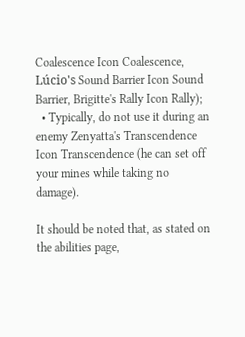Coalescence Icon Coalescence, Lúcio's Sound Barrier Icon Sound Barrier, Brigitte's Rally Icon Rally);
  • Typically, do not use it during an enemy Zenyatta's Transcendence Icon Transcendence (he can set off your mines while taking no damage).

It should be noted that, as stated on the abilities page,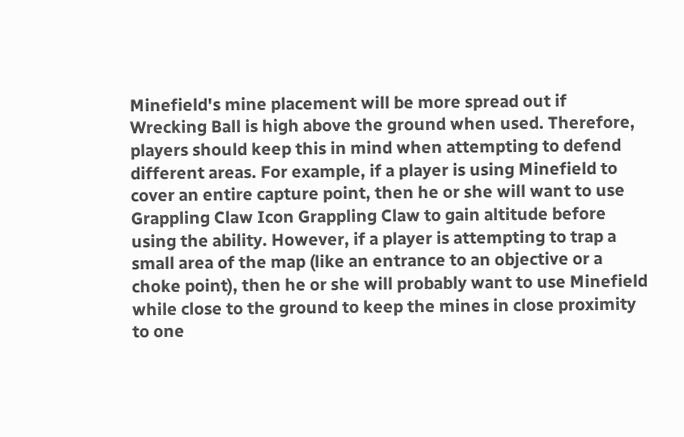Minefield's mine placement will be more spread out if Wrecking Ball is high above the ground when used. Therefore, players should keep this in mind when attempting to defend different areas. For example, if a player is using Minefield to cover an entire capture point, then he or she will want to use Grappling Claw Icon Grappling Claw to gain altitude before using the ability. However, if a player is attempting to trap a small area of the map (like an entrance to an objective or a choke point), then he or she will probably want to use Minefield while close to the ground to keep the mines in close proximity to one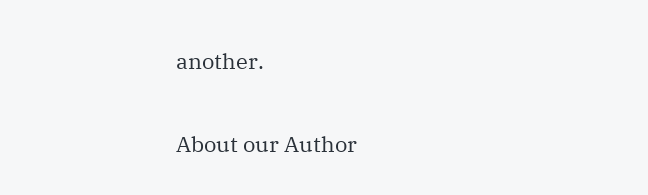another.

About our Author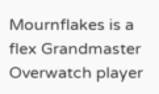Mournflakes is a flex Grandmaster Overwatch player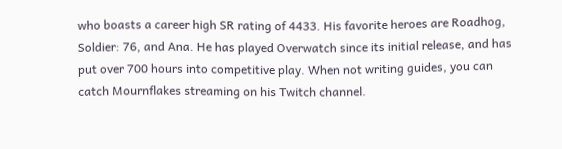who boasts a career high SR rating of 4433. His favorite heroes are Roadhog, Soldier: 76, and Ana. He has played Overwatch since its initial release, and has put over 700 hours into competitive play. When not writing guides, you can catch Mournflakes streaming on his Twitch channel.